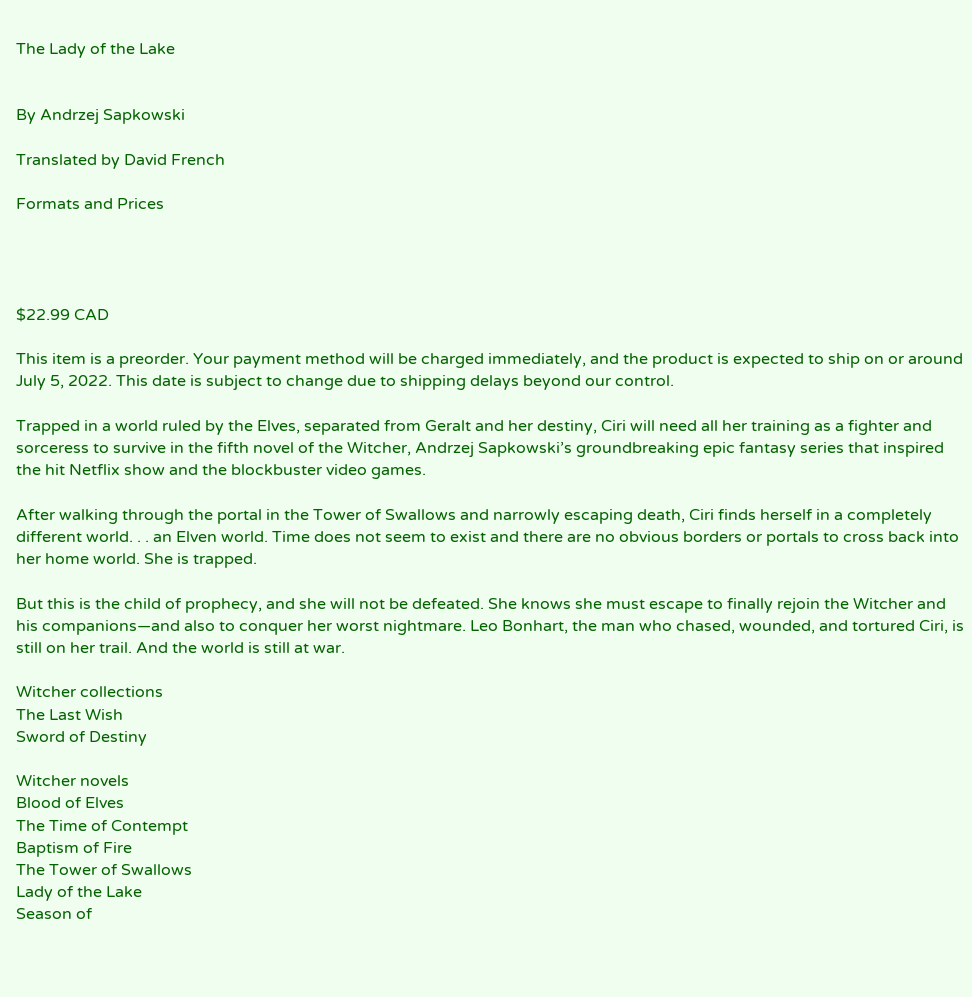The Lady of the Lake


By Andrzej Sapkowski

Translated by David French

Formats and Prices




$22.99 CAD

This item is a preorder. Your payment method will be charged immediately, and the product is expected to ship on or around July 5, 2022. This date is subject to change due to shipping delays beyond our control.

Trapped in a world ruled by the Elves, separated from Geralt and her destiny, Ciri will need all her training as a fighter and sorceress to survive in the fifth novel of the Witcher, Andrzej Sapkowski’s groundbreaking epic fantasy series that inspired the hit Netflix show and the blockbuster video games.

After walking through the portal in the Tower of Swallows and narrowly escaping death, Ciri finds herself in a completely different world. . . an Elven world. Time does not seem to exist and there are no obvious borders or portals to cross back into her home world. She is trapped.

But this is the child of prophecy, and she will not be defeated. She knows she must escape to finally rejoin the Witcher and his companions—and also to conquer her worst nightmare. Leo Bonhart, the man who chased, wounded, and tortured Ciri, is still on her trail. And the world is still at war.

Witcher collections
The Last Wish
Sword of Destiny

Witcher novels
Blood of Elves
The Time of Contempt
Baptism of Fire
The Tower of Swallows
Lady of the Lake
Season of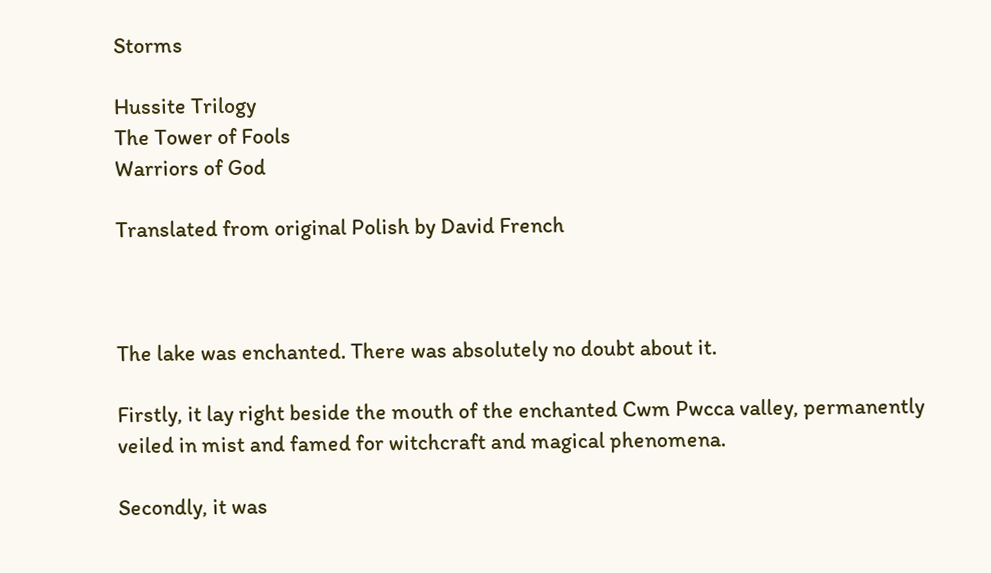Storms

Hussite Trilogy
The Tower of Fools
Warriors of God

Translated from original Polish by David French



The lake was enchanted. There was absolutely no doubt about it.

Firstly, it lay right beside the mouth of the enchanted Cwm Pwcca valley, permanently veiled in mist and famed for witchcraft and magical phenomena.

Secondly, it was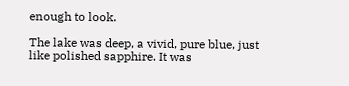enough to look.

The lake was deep, a vivid, pure blue, just like polished sapphire. It was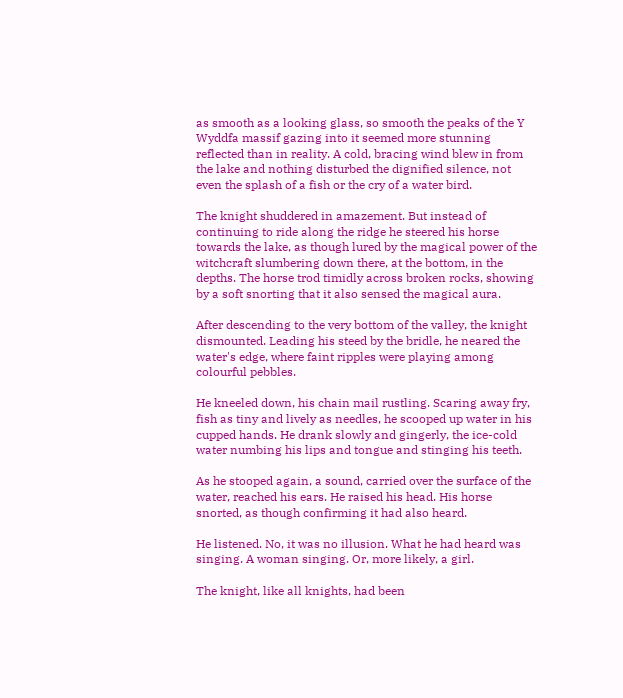as smooth as a looking glass, so smooth the peaks of the Y Wyddfa massif gazing into it seemed more stunning reflected than in reality. A cold, bracing wind blew in from the lake and nothing disturbed the dignified silence, not even the splash of a fish or the cry of a water bird.

The knight shuddered in amazement. But instead of continuing to ride along the ridge he steered his horse towards the lake, as though lured by the magical power of the witchcraft slumbering down there, at the bottom, in the depths. The horse trod timidly across broken rocks, showing by a soft snorting that it also sensed the magical aura.

After descending to the very bottom of the valley, the knight dismounted. Leading his steed by the bridle, he neared the water's edge, where faint ripples were playing among colourful pebbles.

He kneeled down, his chain mail rustling. Scaring away fry, fish as tiny and lively as needles, he scooped up water in his cupped hands. He drank slowly and gingerly, the ice-cold water numbing his lips and tongue and stinging his teeth.

As he stooped again, a sound, carried over the surface of the water, reached his ears. He raised his head. His horse snorted, as though confirming it had also heard.

He listened. No, it was no illusion. What he had heard was singing. A woman singing. Or, more likely, a girl.

The knight, like all knights, had been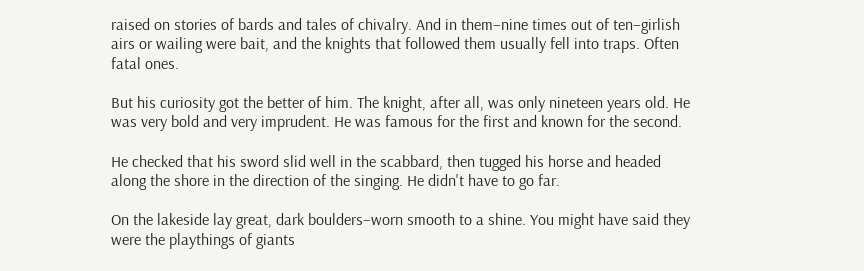raised on stories of bards and tales of chivalry. And in them–nine times out of ten–girlish airs or wailing were bait, and the knights that followed them usually fell into traps. Often fatal ones.

But his curiosity got the better of him. The knight, after all, was only nineteen years old. He was very bold and very imprudent. He was famous for the first and known for the second.

He checked that his sword slid well in the scabbard, then tugged his horse and headed along the shore in the direction of the singing. He didn't have to go far.

On the lakeside lay great, dark boulders–worn smooth to a shine. You might have said they were the playthings of giants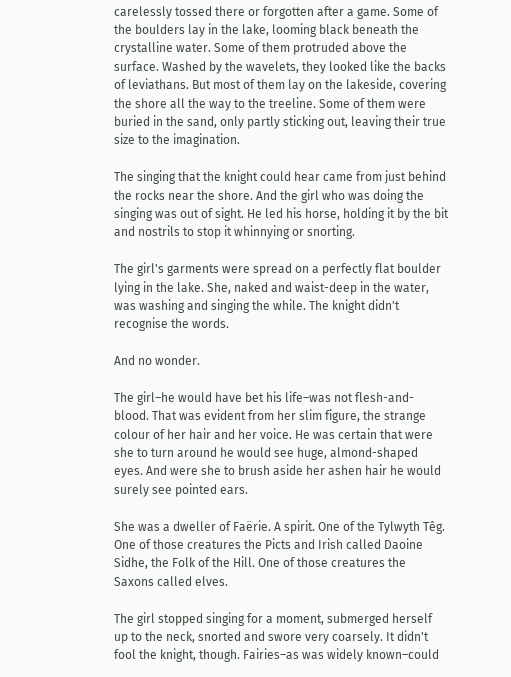carelessly tossed there or forgotten after a game. Some of the boulders lay in the lake, looming black beneath the crystalline water. Some of them protruded above the surface. Washed by the wavelets, they looked like the backs of leviathans. But most of them lay on the lakeside, covering the shore all the way to the treeline. Some of them were buried in the sand, only partly sticking out, leaving their true size to the imagination.

The singing that the knight could hear came from just behind the rocks near the shore. And the girl who was doing the singing was out of sight. He led his horse, holding it by the bit and nostrils to stop it whinnying or snorting.

The girl's garments were spread on a perfectly flat boulder lying in the lake. She, naked and waist-deep in the water, was washing and singing the while. The knight didn't recognise the words.

And no wonder.

The girl–he would have bet his life–was not flesh-and-blood. That was evident from her slim figure, the strange colour of her hair and her voice. He was certain that were she to turn around he would see huge, almond-shaped eyes. And were she to brush aside her ashen hair he would surely see pointed ears.

She was a dweller of Faërie. A spirit. One of the Tylwyth Têg. One of those creatures the Picts and Irish called Daoine Sidhe, the Folk of the Hill. One of those creatures the Saxons called elves.

The girl stopped singing for a moment, submerged herself up to the neck, snorted and swore very coarsely. It didn't fool the knight, though. Fairies–as was widely known–could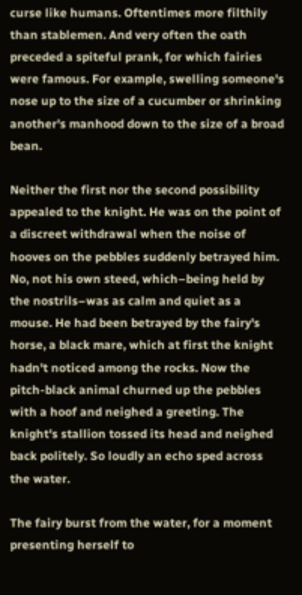curse like humans. Oftentimes more filthily than stablemen. And very often the oath preceded a spiteful prank, for which fairies were famous. For example, swelling someone's nose up to the size of a cucumber or shrinking another's manhood down to the size of a broad bean.

Neither the first nor the second possibility appealed to the knight. He was on the point of a discreet withdrawal when the noise of hooves on the pebbles suddenly betrayed him. No, not his own steed, which–being held by the nostrils–was as calm and quiet as a mouse. He had been betrayed by the fairy's horse, a black mare, which at first the knight hadn't noticed among the rocks. Now the pitch-black animal churned up the pebbles with a hoof and neighed a greeting. The knight's stallion tossed its head and neighed back politely. So loudly an echo sped across the water.

The fairy burst from the water, for a moment presenting herself to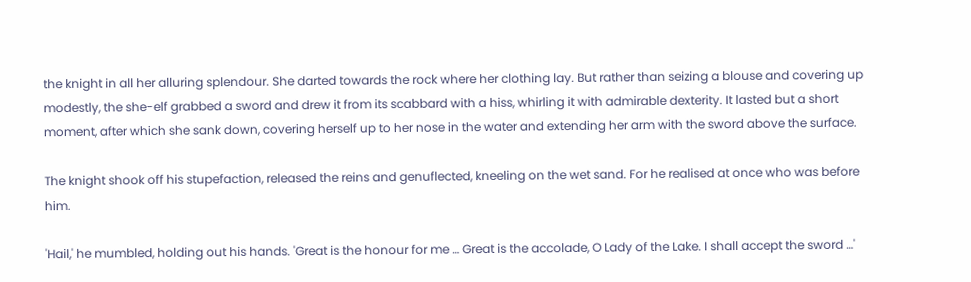the knight in all her alluring splendour. She darted towards the rock where her clothing lay. But rather than seizing a blouse and covering up modestly, the she-elf grabbed a sword and drew it from its scabbard with a hiss, whirling it with admirable dexterity. It lasted but a short moment, after which she sank down, covering herself up to her nose in the water and extending her arm with the sword above the surface.

The knight shook off his stupefaction, released the reins and genuflected, kneeling on the wet sand. For he realised at once who was before him.

'Hail,' he mumbled, holding out his hands. 'Great is the honour for me … Great is the accolade, O Lady of the Lake. I shall accept the sword …'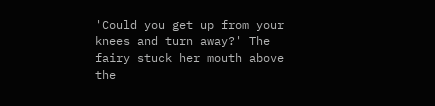'Could you get up from your knees and turn away?' The fairy stuck her mouth above the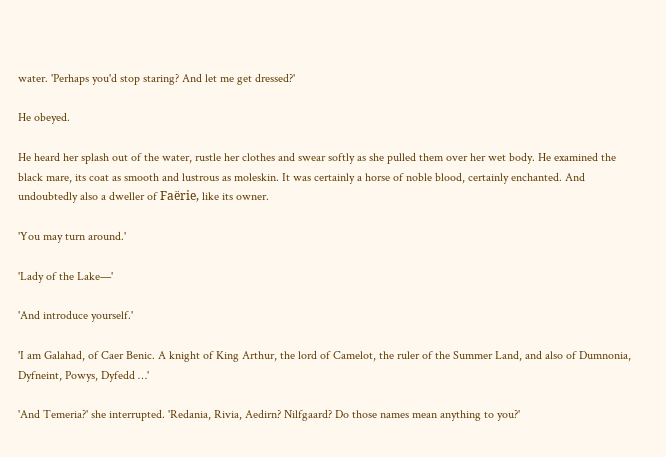water. 'Perhaps you'd stop staring? And let me get dressed?'

He obeyed.

He heard her splash out of the water, rustle her clothes and swear softly as she pulled them over her wet body. He examined the black mare, its coat as smooth and lustrous as moleskin. It was certainly a horse of noble blood, certainly enchanted. And undoubtedly also a dweller of Faërie, like its owner.

'You may turn around.'

'Lady of the Lake—'

'And introduce yourself.'

'I am Galahad, of Caer Benic. A knight of King Arthur, the lord of Camelot, the ruler of the Summer Land, and also of Dumnonia, Dyfneint, Powys, Dyfedd …'

'And Temeria?' she interrupted. 'Redania, Rivia, Aedirn? Nilfgaard? Do those names mean anything to you?'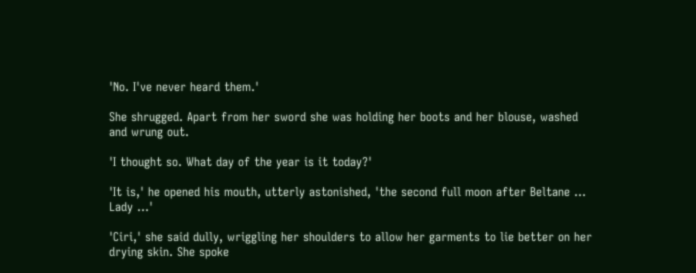'No. I've never heard them.'

She shrugged. Apart from her sword she was holding her boots and her blouse, washed and wrung out.

'I thought so. What day of the year is it today?'

'It is,' he opened his mouth, utterly astonished, 'the second full moon after Beltane … Lady …'

'Ciri,' she said dully, wriggling her shoulders to allow her garments to lie better on her drying skin. She spoke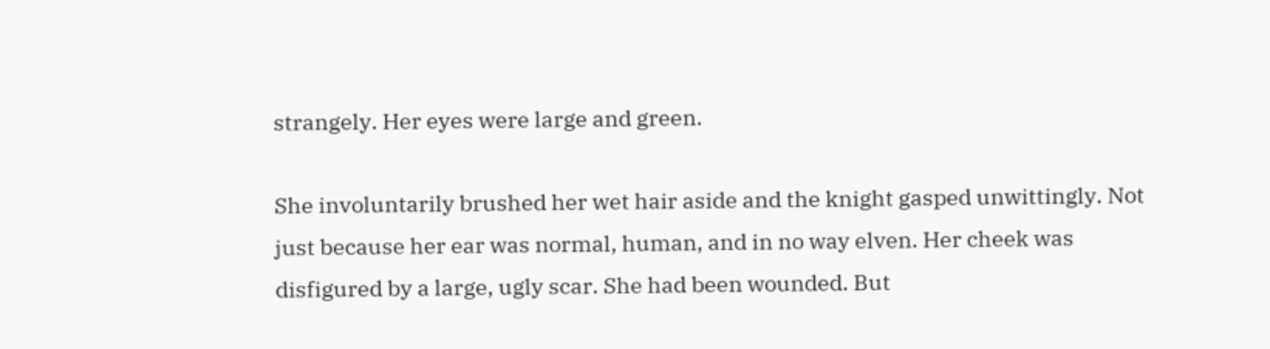strangely. Her eyes were large and green.

She involuntarily brushed her wet hair aside and the knight gasped unwittingly. Not just because her ear was normal, human, and in no way elven. Her cheek was disfigured by a large, ugly scar. She had been wounded. But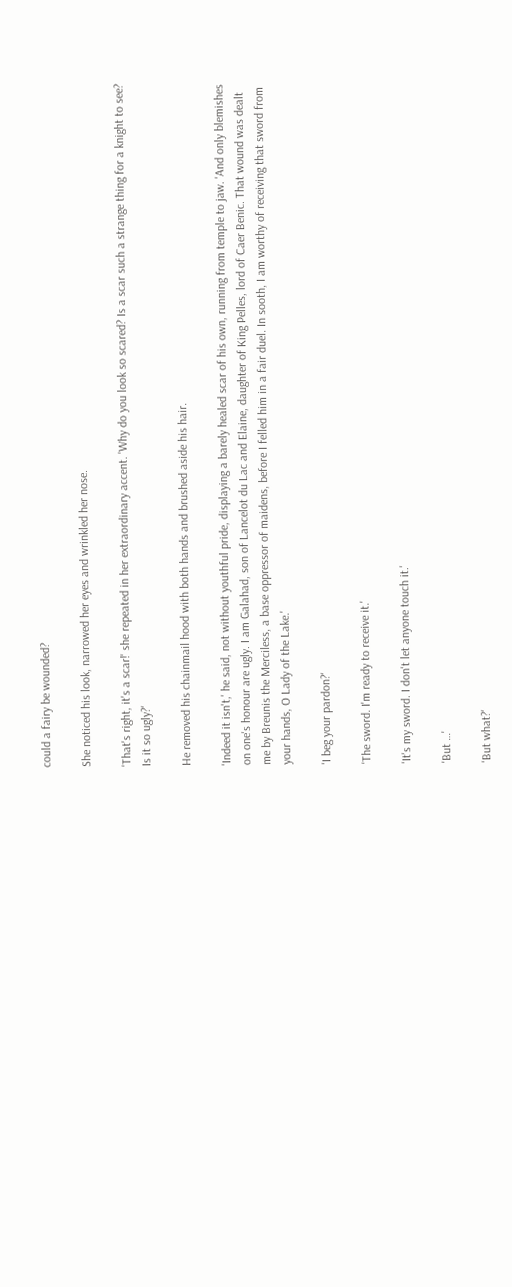could a fairy be wounded?

She noticed his look, narrowed her eyes and wrinkled her nose.

'That's right, it's a scar!' she repeated in her extraordinary accent. 'Why do you look so scared? Is a scar such a strange thing for a knight to see? Is it so ugly?'

He removed his chainmail hood with both hands and brushed aside his hair.

'Indeed it isn't,' he said, not without youthful pride, displaying a barely healed scar of his own, running from temple to jaw. 'And only blemishes on one's honour are ugly. I am Galahad, son of Lancelot du Lac and Elaine, daughter of King Pelles, lord of Caer Benic. That wound was dealt me by Breunis the Merciless, a base oppressor of maidens, before I felled him in a fair duel. In sooth, I am worthy of receiving that sword from your hands, O Lady of the Lake.'

'I beg your pardon?'

'The sword. I'm ready to receive it.'

'It's my sword. I don't let anyone touch it.'

'But …'

'But what?'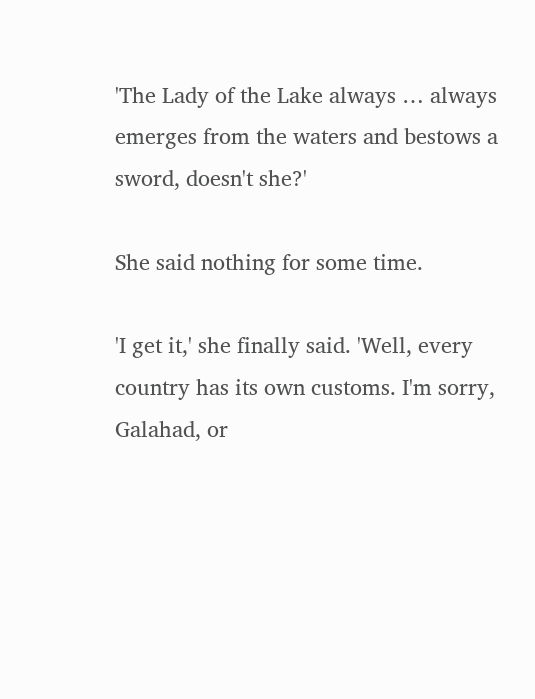'The Lady of the Lake always … always emerges from the waters and bestows a sword, doesn't she?'

She said nothing for some time.

'I get it,' she finally said. 'Well, every country has its own customs. I'm sorry, Galahad, or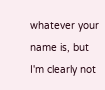whatever your name is, but I'm clearly not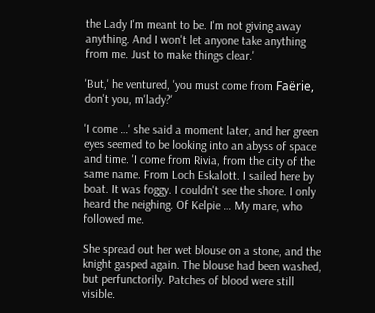the Lady I'm meant to be. I'm not giving away anything. And I won't let anyone take anything from me. Just to make things clear.'

'But,' he ventured, 'you must come from Faërie, don't you, m'lady?'

'I come …' she said a moment later, and her green eyes seemed to be looking into an abyss of space and time. 'I come from Rivia, from the city of the same name. From Loch Eskalott. I sailed here by boat. It was foggy. I couldn't see the shore. I only heard the neighing. Of Kelpie … My mare, who followed me.

She spread out her wet blouse on a stone, and the knight gasped again. The blouse had been washed, but perfunctorily. Patches of blood were still visible.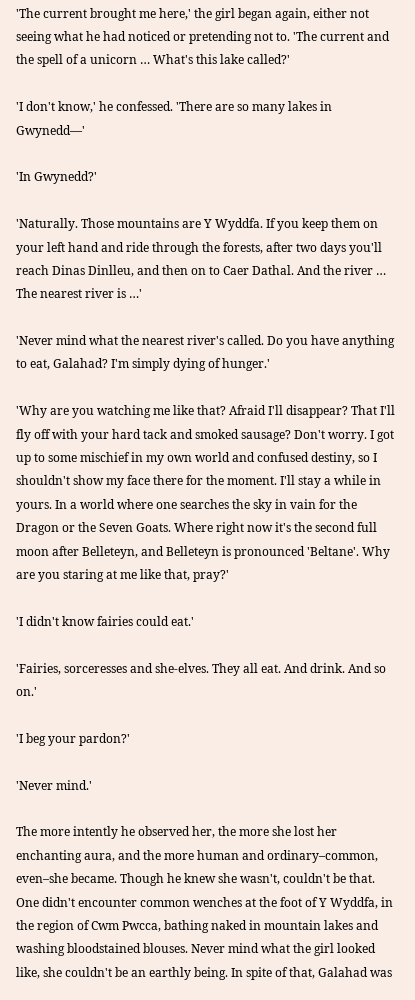'The current brought me here,' the girl began again, either not seeing what he had noticed or pretending not to. 'The current and the spell of a unicorn … What's this lake called?'

'I don't know,' he confessed. 'There are so many lakes in Gwynedd—'

'In Gwynedd?'

'Naturally. Those mountains are Y Wyddfa. If you keep them on your left hand and ride through the forests, after two days you'll reach Dinas Dinlleu, and then on to Caer Dathal. And the river … The nearest river is …'

'Never mind what the nearest river's called. Do you have anything to eat, Galahad? I'm simply dying of hunger.'

'Why are you watching me like that? Afraid I'll disappear? That I'll fly off with your hard tack and smoked sausage? Don't worry. I got up to some mischief in my own world and confused destiny, so I shouldn't show my face there for the moment. I'll stay a while in yours. In a world where one searches the sky in vain for the Dragon or the Seven Goats. Where right now it's the second full moon after Belleteyn, and Belleteyn is pronounced 'Beltane'. Why are you staring at me like that, pray?'

'I didn't know fairies could eat.'

'Fairies, sorceresses and she-elves. They all eat. And drink. And so on.'

'I beg your pardon?'

'Never mind.'

The more intently he observed her, the more she lost her enchanting aura, and the more human and ordinary–common, even–she became. Though he knew she wasn't, couldn't be that. One didn't encounter common wenches at the foot of Y Wyddfa, in the region of Cwm Pwcca, bathing naked in mountain lakes and washing bloodstained blouses. Never mind what the girl looked like, she couldn't be an earthly being. In spite of that, Galahad was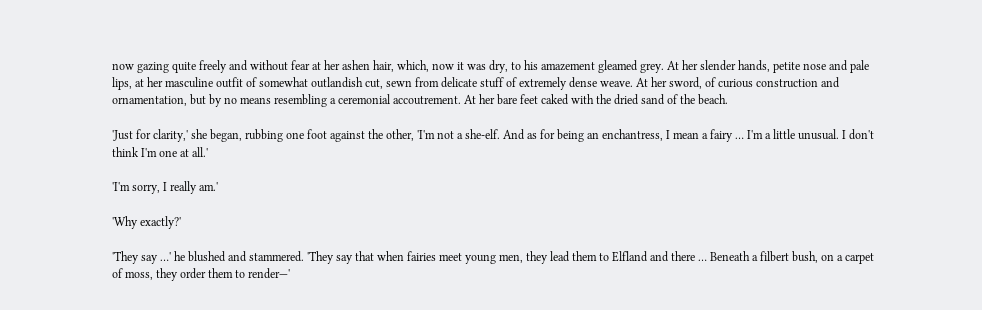now gazing quite freely and without fear at her ashen hair, which, now it was dry, to his amazement gleamed grey. At her slender hands, petite nose and pale lips, at her masculine outfit of somewhat outlandish cut, sewn from delicate stuff of extremely dense weave. At her sword, of curious construction and ornamentation, but by no means resembling a ceremonial accoutrement. At her bare feet caked with the dried sand of the beach.

'Just for clarity,' she began, rubbing one foot against the other, 'I'm not a she-elf. And as for being an enchantress, I mean a fairy … I'm a little unusual. I don't think I'm one at all.'

'I'm sorry, I really am.'

'Why exactly?'

'They say …' he blushed and stammered. 'They say that when fairies meet young men, they lead them to Elfland and there … Beneath a filbert bush, on a carpet of moss, they order them to render—'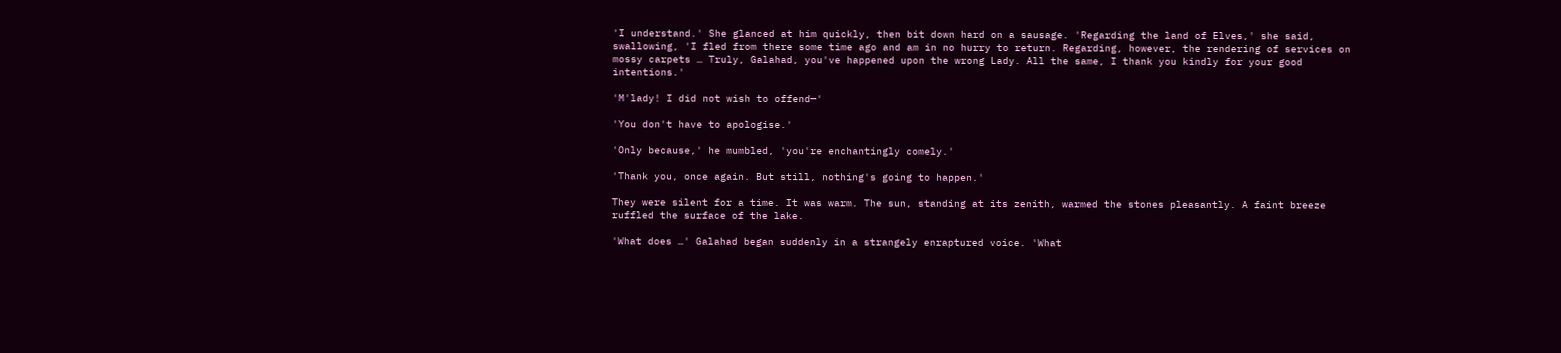'I understand.' She glanced at him quickly, then bit down hard on a sausage. 'Regarding the land of Elves,' she said, swallowing, 'I fled from there some time ago and am in no hurry to return. Regarding, however, the rendering of services on mossy carpets … Truly, Galahad, you've happened upon the wrong Lady. All the same, I thank you kindly for your good intentions.'

'M'lady! I did not wish to offend—'

'You don't have to apologise.'

'Only because,' he mumbled, 'you're enchantingly comely.'

'Thank you, once again. But still, nothing's going to happen.'

They were silent for a time. It was warm. The sun, standing at its zenith, warmed the stones pleasantly. A faint breeze ruffled the surface of the lake.

'What does …' Galahad began suddenly in a strangely enraptured voice. 'What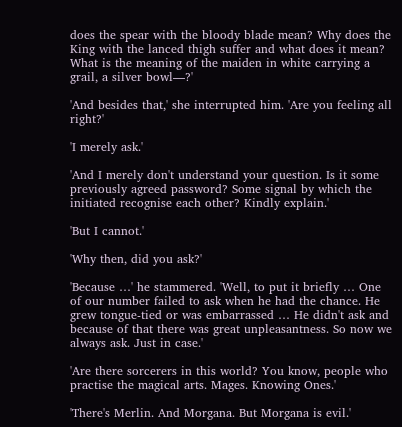does the spear with the bloody blade mean? Why does the King with the lanced thigh suffer and what does it mean? What is the meaning of the maiden in white carrying a grail, a silver bowl—?'

'And besides that,' she interrupted him. 'Are you feeling all right?'

'I merely ask.'

'And I merely don't understand your question. Is it some previously agreed password? Some signal by which the initiated recognise each other? Kindly explain.'

'But I cannot.'

'Why then, did you ask?'

'Because …' he stammered. 'Well, to put it briefly … One of our number failed to ask when he had the chance. He grew tongue-tied or was embarrassed … He didn't ask and because of that there was great unpleasantness. So now we always ask. Just in case.'

'Are there sorcerers in this world? You know, people who practise the magical arts. Mages. Knowing Ones.'

'There's Merlin. And Morgana. But Morgana is evil.'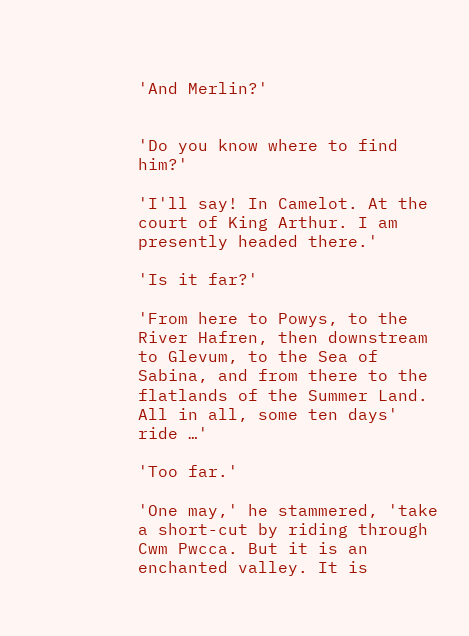'And Merlin?'


'Do you know where to find him?'

'I'll say! In Camelot. At the court of King Arthur. I am presently headed there.'

'Is it far?'

'From here to Powys, to the River Hafren, then downstream to Glevum, to the Sea of Sabina, and from there to the flatlands of the Summer Land. All in all, some ten days' ride …'

'Too far.'

'One may,' he stammered, 'take a short-cut by riding through Cwm Pwcca. But it is an enchanted valley. It is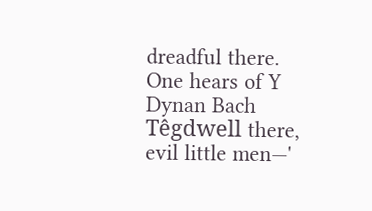dreadful there. One hears of Y Dynan Bach Têgdwell there, evil little men—'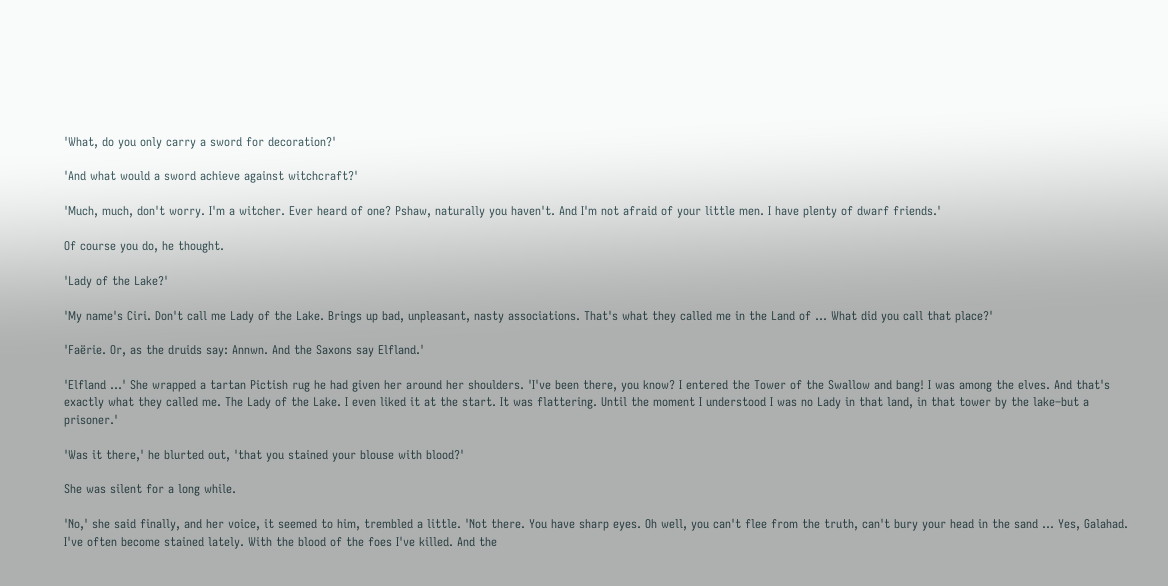'What, do you only carry a sword for decoration?'

'And what would a sword achieve against witchcraft?'

'Much, much, don't worry. I'm a witcher. Ever heard of one? Pshaw, naturally you haven't. And I'm not afraid of your little men. I have plenty of dwarf friends.'

Of course you do, he thought.

'Lady of the Lake?'

'My name's Ciri. Don't call me Lady of the Lake. Brings up bad, unpleasant, nasty associations. That's what they called me in the Land of … What did you call that place?'

'Faërie. Or, as the druids say: Annwn. And the Saxons say Elfland.'

'Elfland …' She wrapped a tartan Pictish rug he had given her around her shoulders. 'I've been there, you know? I entered the Tower of the Swallow and bang! I was among the elves. And that's exactly what they called me. The Lady of the Lake. I even liked it at the start. It was flattering. Until the moment I understood I was no Lady in that land, in that tower by the lake–but a prisoner.'

'Was it there,' he blurted out, 'that you stained your blouse with blood?'

She was silent for a long while.

'No,' she said finally, and her voice, it seemed to him, trembled a little. 'Not there. You have sharp eyes. Oh well, you can't flee from the truth, can't bury your head in the sand … Yes, Galahad. I've often become stained lately. With the blood of the foes I've killed. And the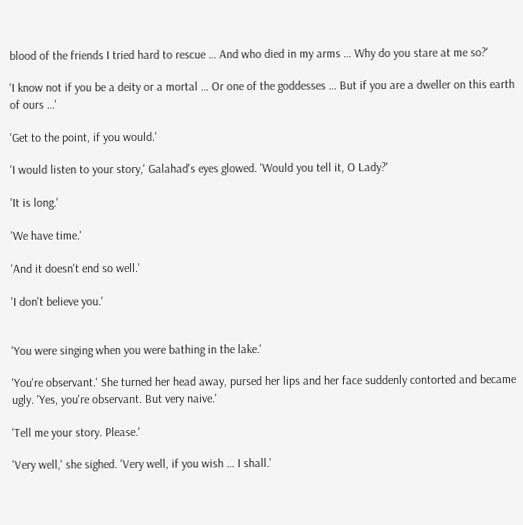blood of the friends I tried hard to rescue … And who died in my arms … Why do you stare at me so?'

'I know not if you be a deity or a mortal … Or one of the goddesses … But if you are a dweller on this earth of ours …'

'Get to the point, if you would.'

'I would listen to your story,' Galahad's eyes glowed. 'Would you tell it, O Lady?'

'It is long.'

'We have time.'

'And it doesn't end so well.'

'I don't believe you.'


'You were singing when you were bathing in the lake.'

'You're observant.' She turned her head away, pursed her lips and her face suddenly contorted and became ugly. 'Yes, you're observant. But very naive.'

'Tell me your story. Please.'

'Very well,' she sighed. 'Very well, if you wish … I shall.'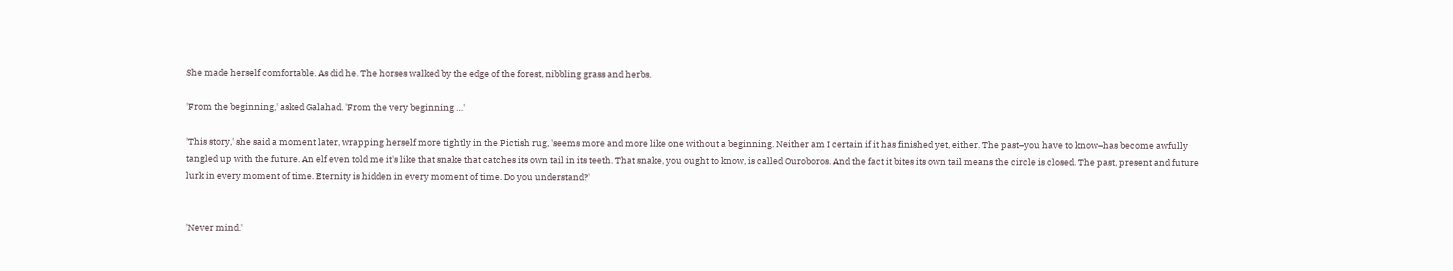She made herself comfortable. As did he. The horses walked by the edge of the forest, nibbling grass and herbs.

'From the beginning,' asked Galahad. 'From the very beginning …'

'This story,' she said a moment later, wrapping herself more tightly in the Pictish rug, 'seems more and more like one without a beginning. Neither am I certain if it has finished yet, either. The past–you have to know–has become awfully tangled up with the future. An elf even told me it's like that snake that catches its own tail in its teeth. That snake, you ought to know, is called Ouroboros. And the fact it bites its own tail means the circle is closed. The past, present and future lurk in every moment of time. Eternity is hidden in every moment of time. Do you understand?'


'Never mind.'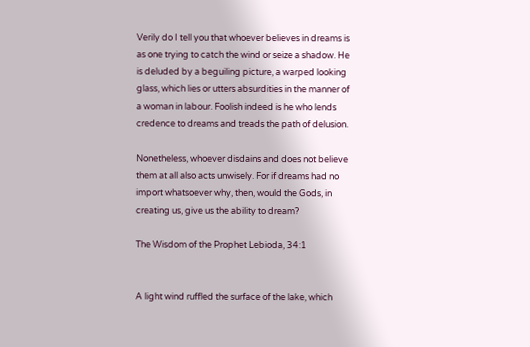Verily do I tell you that whoever believes in dreams is as one trying to catch the wind or seize a shadow. He is deluded by a beguiling picture, a warped looking glass, which lies or utters absurdities in the manner of a woman in labour. Foolish indeed is he who lends credence to dreams and treads the path of delusion.

Nonetheless, whoever disdains and does not believe them at all also acts unwisely. For if dreams had no import whatsoever why, then, would the Gods, in creating us, give us the ability to dream?

The Wisdom of the Prophet Lebioda, 34:1


A light wind ruffled the surface of the lake, which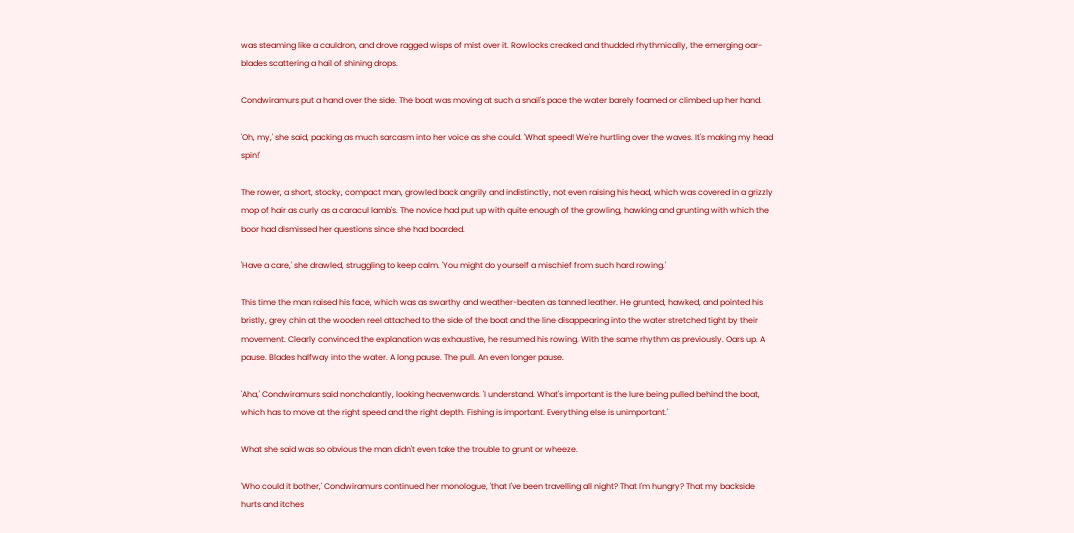was steaming like a cauldron, and drove ragged wisps of mist over it. Rowlocks creaked and thudded rhythmically, the emerging oar-blades scattering a hail of shining drops.

Condwiramurs put a hand over the side. The boat was moving at such a snail's pace the water barely foamed or climbed up her hand.

'Oh, my,' she said, packing as much sarcasm into her voice as she could. 'What speed! We're hurtling over the waves. It's making my head spin!'

The rower, a short, stocky, compact man, growled back angrily and indistinctly, not even raising his head, which was covered in a grizzly mop of hair as curly as a caracul lamb's. The novice had put up with quite enough of the growling, hawking and grunting with which the boor had dismissed her questions since she had boarded.

'Have a care,' she drawled, struggling to keep calm. 'You might do yourself a mischief from such hard rowing.'

This time the man raised his face, which was as swarthy and weather-beaten as tanned leather. He grunted, hawked, and pointed his bristly, grey chin at the wooden reel attached to the side of the boat and the line disappearing into the water stretched tight by their movement. Clearly convinced the explanation was exhaustive, he resumed his rowing. With the same rhythm as previously. Oars up. A pause. Blades halfway into the water. A long pause. The pull. An even longer pause.

'Aha,' Condwiramurs said nonchalantly, looking heavenwards. 'I understand. What's important is the lure being pulled behind the boat, which has to move at the right speed and the right depth. Fishing is important. Everything else is unimportant.'

What she said was so obvious the man didn't even take the trouble to grunt or wheeze.

'Who could it bother,' Condwiramurs continued her monologue, 'that I've been travelling all night? That I'm hungry? That my backside hurts and itches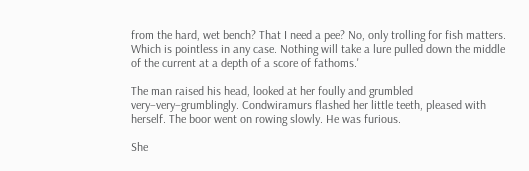from the hard, wet bench? That I need a pee? No, only trolling for fish matters. Which is pointless in any case. Nothing will take a lure pulled down the middle of the current at a depth of a score of fathoms.'

The man raised his head, looked at her foully and grumbled very–very–grumblingly. Condwiramurs flashed her little teeth, pleased with herself. The boor went on rowing slowly. He was furious.

She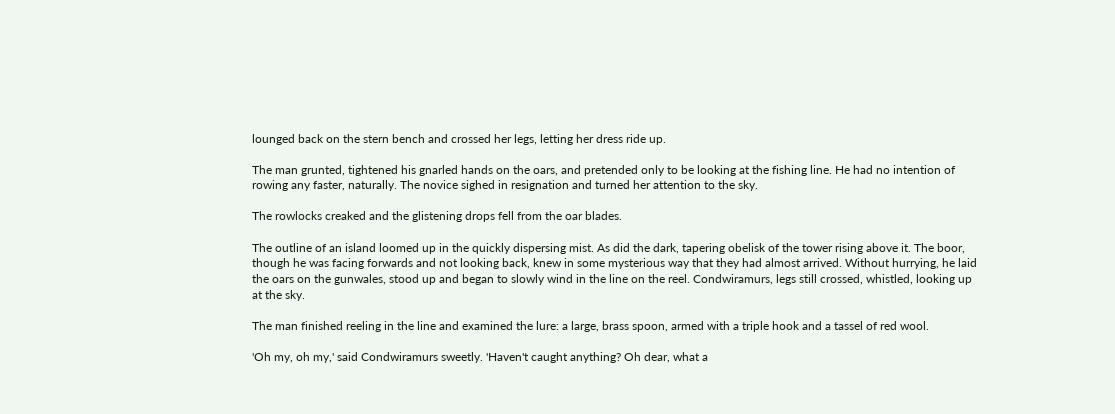lounged back on the stern bench and crossed her legs, letting her dress ride up.

The man grunted, tightened his gnarled hands on the oars, and pretended only to be looking at the fishing line. He had no intention of rowing any faster, naturally. The novice sighed in resignation and turned her attention to the sky.

The rowlocks creaked and the glistening drops fell from the oar blades.

The outline of an island loomed up in the quickly dispersing mist. As did the dark, tapering obelisk of the tower rising above it. The boor, though he was facing forwards and not looking back, knew in some mysterious way that they had almost arrived. Without hurrying, he laid the oars on the gunwales, stood up and began to slowly wind in the line on the reel. Condwiramurs, legs still crossed, whistled, looking up at the sky.

The man finished reeling in the line and examined the lure: a large, brass spoon, armed with a triple hook and a tassel of red wool.

'Oh my, oh my,' said Condwiramurs sweetly. 'Haven't caught anything? Oh dear, what a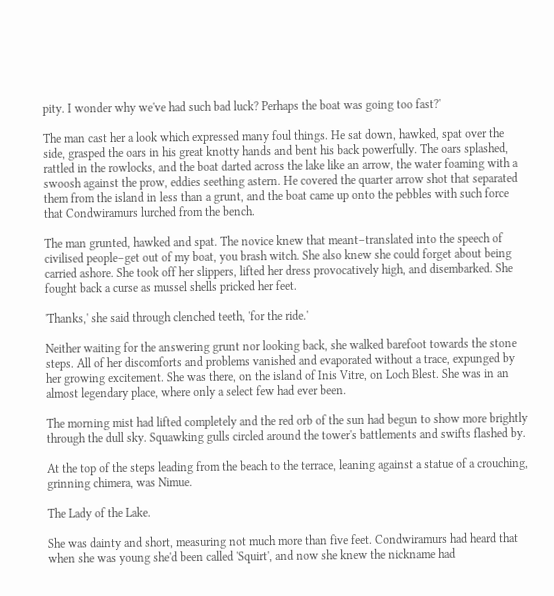pity. I wonder why we've had such bad luck? Perhaps the boat was going too fast?'

The man cast her a look which expressed many foul things. He sat down, hawked, spat over the side, grasped the oars in his great knotty hands and bent his back powerfully. The oars splashed, rattled in the rowlocks, and the boat darted across the lake like an arrow, the water foaming with a swoosh against the prow, eddies seething astern. He covered the quarter arrow shot that separated them from the island in less than a grunt, and the boat came up onto the pebbles with such force that Condwiramurs lurched from the bench.

The man grunted, hawked and spat. The novice knew that meant–translated into the speech of civilised people–get out of my boat, you brash witch. She also knew she could forget about being carried ashore. She took off her slippers, lifted her dress provocatively high, and disembarked. She fought back a curse as mussel shells pricked her feet.

'Thanks,' she said through clenched teeth, 'for the ride.'

Neither waiting for the answering grunt nor looking back, she walked barefoot towards the stone steps. All of her discomforts and problems vanished and evaporated without a trace, expunged by her growing excitement. She was there, on the island of Inis Vitre, on Loch Blest. She was in an almost legendary place, where only a select few had ever been.

The morning mist had lifted completely and the red orb of the sun had begun to show more brightly through the dull sky. Squawking gulls circled around the tower's battlements and swifts flashed by.

At the top of the steps leading from the beach to the terrace, leaning against a statue of a crouching, grinning chimera, was Nimue.

The Lady of the Lake.

She was dainty and short, measuring not much more than five feet. Condwiramurs had heard that when she was young she'd been called 'Squirt', and now she knew the nickname had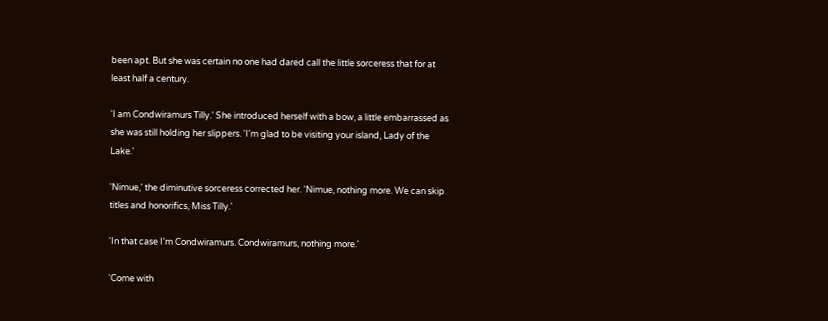been apt. But she was certain no one had dared call the little sorceress that for at least half a century.

'I am Condwiramurs Tilly.' She introduced herself with a bow, a little embarrassed as she was still holding her slippers. 'I'm glad to be visiting your island, Lady of the Lake.'

'Nimue,' the diminutive sorceress corrected her. 'Nimue, nothing more. We can skip titles and honorifics, Miss Tilly.'

'In that case I'm Condwiramurs. Condwiramurs, nothing more.'

'Come with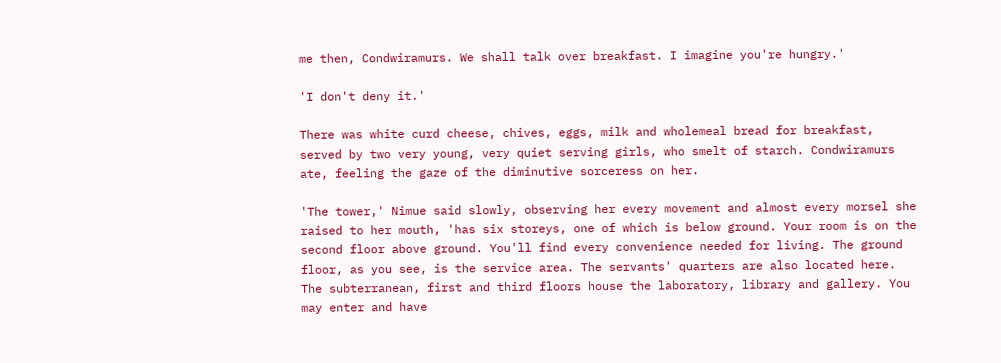me then, Condwiramurs. We shall talk over breakfast. I imagine you're hungry.'

'I don't deny it.'

There was white curd cheese, chives, eggs, milk and wholemeal bread for breakfast, served by two very young, very quiet serving girls, who smelt of starch. Condwiramurs ate, feeling the gaze of the diminutive sorceress on her.

'The tower,' Nimue said slowly, observing her every movement and almost every morsel she raised to her mouth, 'has six storeys, one of which is below ground. Your room is on the second floor above ground. You'll find every convenience needed for living. The ground floor, as you see, is the service area. The servants' quarters are also located here. The subterranean, first and third floors house the laboratory, library and gallery. You may enter and have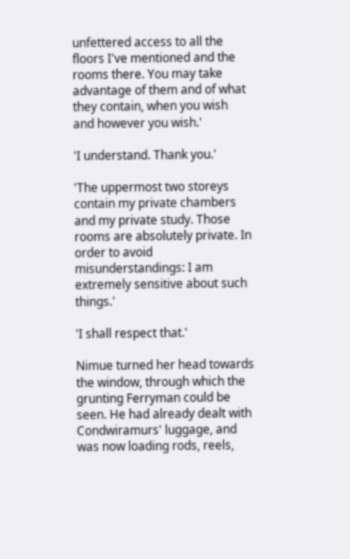unfettered access to all the floors I've mentioned and the rooms there. You may take advantage of them and of what they contain, when you wish and however you wish.'

'I understand. Thank you.'

'The uppermost two storeys contain my private chambers and my private study. Those rooms are absolutely private. In order to avoid misunderstandings: I am extremely sensitive about such things.'

'I shall respect that.'

Nimue turned her head towards the window, through which the grunting Ferryman could be seen. He had already dealt with Condwiramurs' luggage, and was now loading rods, reels,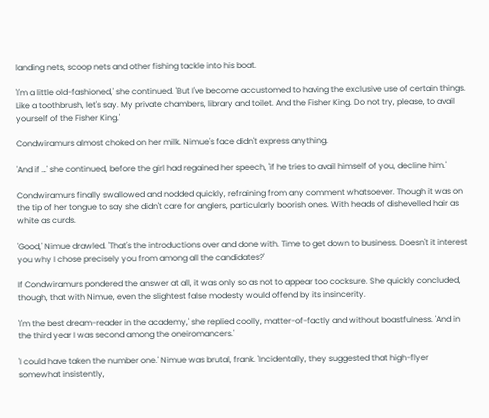landing nets, scoop nets and other fishing tackle into his boat.

'I'm a little old-fashioned,' she continued. 'But I've become accustomed to having the exclusive use of certain things. Like a toothbrush, let's say. My private chambers, library and toilet. And the Fisher King. Do not try, please, to avail yourself of the Fisher King.'

Condwiramurs almost choked on her milk. Nimue's face didn't express anything.

'And if …' she continued, before the girl had regained her speech, 'if he tries to avail himself of you, decline him.'

Condwiramurs finally swallowed and nodded quickly, refraining from any comment whatsoever. Though it was on the tip of her tongue to say she didn't care for anglers, particularly boorish ones. With heads of dishevelled hair as white as curds.

'Good,' Nimue drawled. 'That's the introductions over and done with. Time to get down to business. Doesn't it interest you why I chose precisely you from among all the candidates?'

If Condwiramurs pondered the answer at all, it was only so as not to appear too cocksure. She quickly concluded, though, that with Nimue, even the slightest false modesty would offend by its insincerity.

'I'm the best dream-reader in the academy,' she replied coolly, matter-of-factly and without boastfulness. 'And in the third year I was second among the oneiromancers.'

'I could have taken the number one.' Nimue was brutal, frank. 'Incidentally, they suggested that high-flyer somewhat insistently,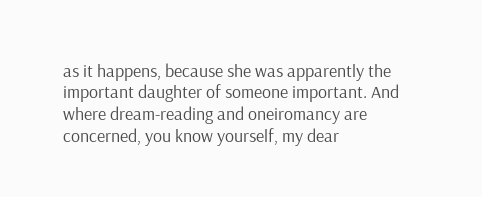as it happens, because she was apparently the important daughter of someone important. And where dream-reading and oneiromancy are concerned, you know yourself, my dear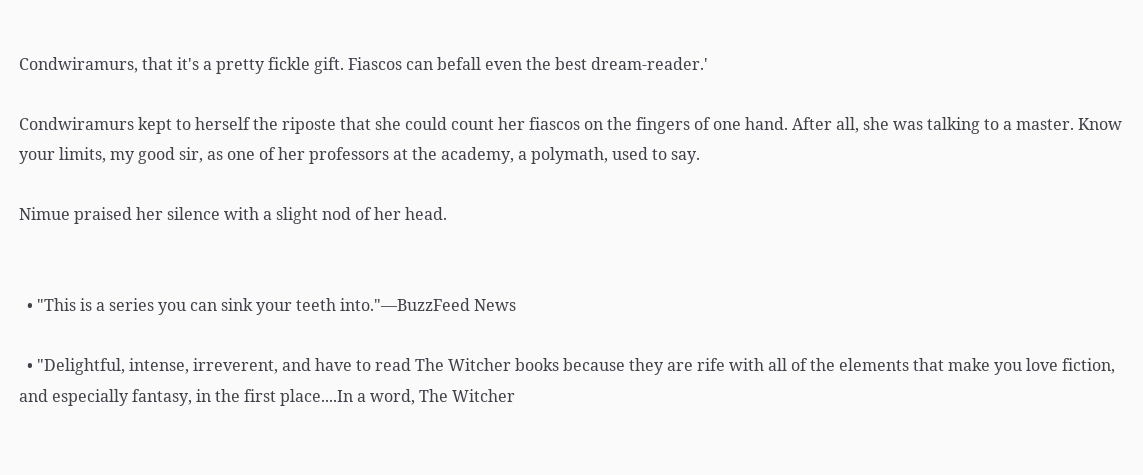Condwiramurs, that it's a pretty fickle gift. Fiascos can befall even the best dream-reader.'

Condwiramurs kept to herself the riposte that she could count her fiascos on the fingers of one hand. After all, she was talking to a master. Know your limits, my good sir, as one of her professors at the academy, a polymath, used to say.

Nimue praised her silence with a slight nod of her head.


  • "This is a series you can sink your teeth into."—BuzzFeed News

  • "Delightful, intense, irreverent, and have to read The Witcher books because they are rife with all of the elements that make you love fiction, and especially fantasy, in the first place....In a word, The Witcher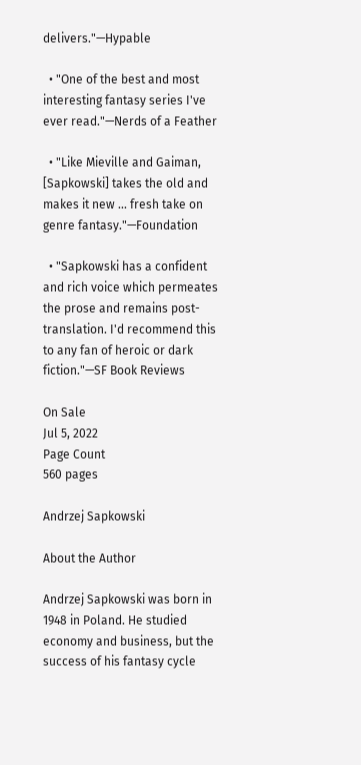delivers."—Hypable

  • "One of the best and most interesting fantasy series I've ever read."—Nerds of a Feather

  • "Like Mieville and Gaiman, [Sapkowski] takes the old and makes it new ... fresh take on genre fantasy."—Foundation

  • "Sapkowski has a confident and rich voice which permeates the prose and remains post-translation. I'd recommend this to any fan of heroic or dark fiction."—SF Book Reviews

On Sale
Jul 5, 2022
Page Count
560 pages

Andrzej Sapkowski

About the Author

Andrzej Sapkowski was born in 1948 in Poland. He studied economy and business, but the success of his fantasy cycle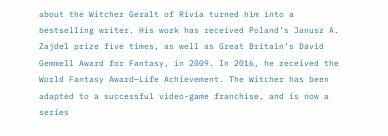about the Witcher Geralt of Rivia turned him into a bestselling writer. His work has received Poland’s Janusz A. Zajdel prize five times, as well as Great Britain’s David Gemmell Award for Fantasy, in 2009. In 2016, he received the World Fantasy Award—Life Achievement. The Witcher has been adapted to a successful video-game franchise, and is now a series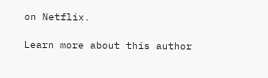on Netflix.

Learn more about this author